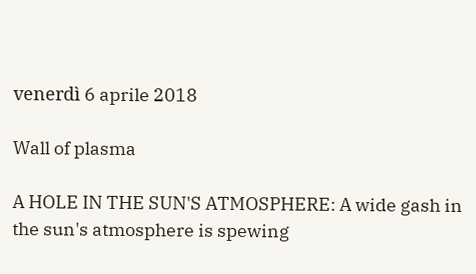venerdì 6 aprile 2018

Wall of plasma

A HOLE IN THE SUN'S ATMOSPHERE: A wide gash in the sun's atmosphere is spewing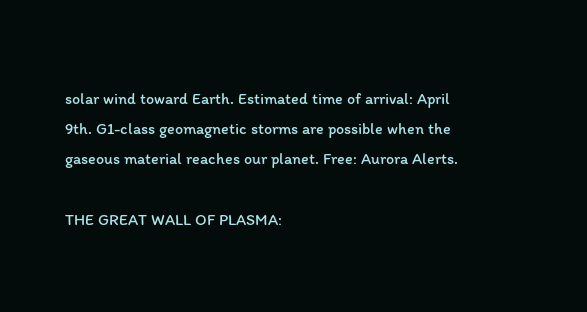solar wind toward Earth. Estimated time of arrival: April 9th. G1-class geomagnetic storms are possible when the gaseous material reaches our planet. Free: Aurora Alerts.

THE GREAT WALL OF PLASMA: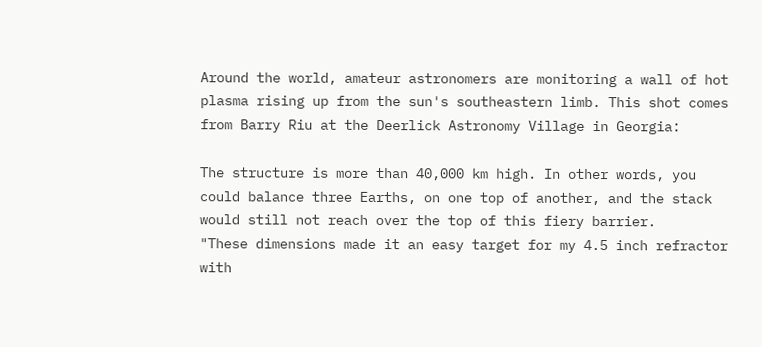Around the world, amateur astronomers are monitoring a wall of hot plasma rising up from the sun's southeastern limb. This shot comes from Barry Riu at the Deerlick Astronomy Village in Georgia:

The structure is more than 40,000 km high. In other words, you could balance three Earths, on one top of another, and the stack would still not reach over the top of this fiery barrier.
"These dimensions made it an easy target for my 4.5 inch refractor with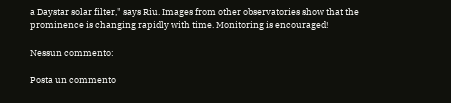a Daystar solar filter," says Riu. Images from other observatories show that the prominence is changing rapidly with time. Monitoring is encouraged!

Nessun commento:

Posta un commento